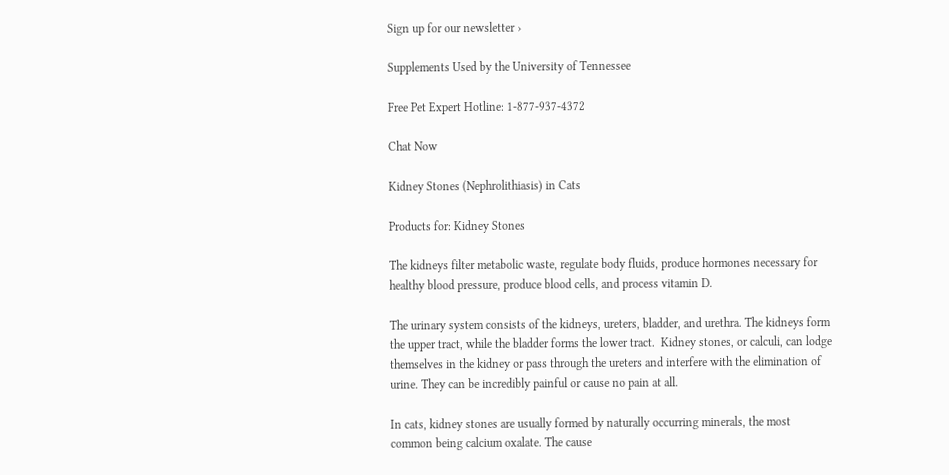Sign up for our newsletter ›

Supplements Used by the University of Tennessee

Free Pet Expert Hotline: 1-877-937-4372

Chat Now

Kidney Stones (Nephrolithiasis) in Cats

Products for: Kidney Stones

The kidneys filter metabolic waste, regulate body fluids, produce hormones necessary for healthy blood pressure, produce blood cells, and process vitamin D.

The urinary system consists of the kidneys, ureters, bladder, and urethra. The kidneys form the upper tract, while the bladder forms the lower tract.  Kidney stones, or calculi, can lodge themselves in the kidney or pass through the ureters and interfere with the elimination of urine. They can be incredibly painful or cause no pain at all.

In cats, kidney stones are usually formed by naturally occurring minerals, the most common being calcium oxalate. The cause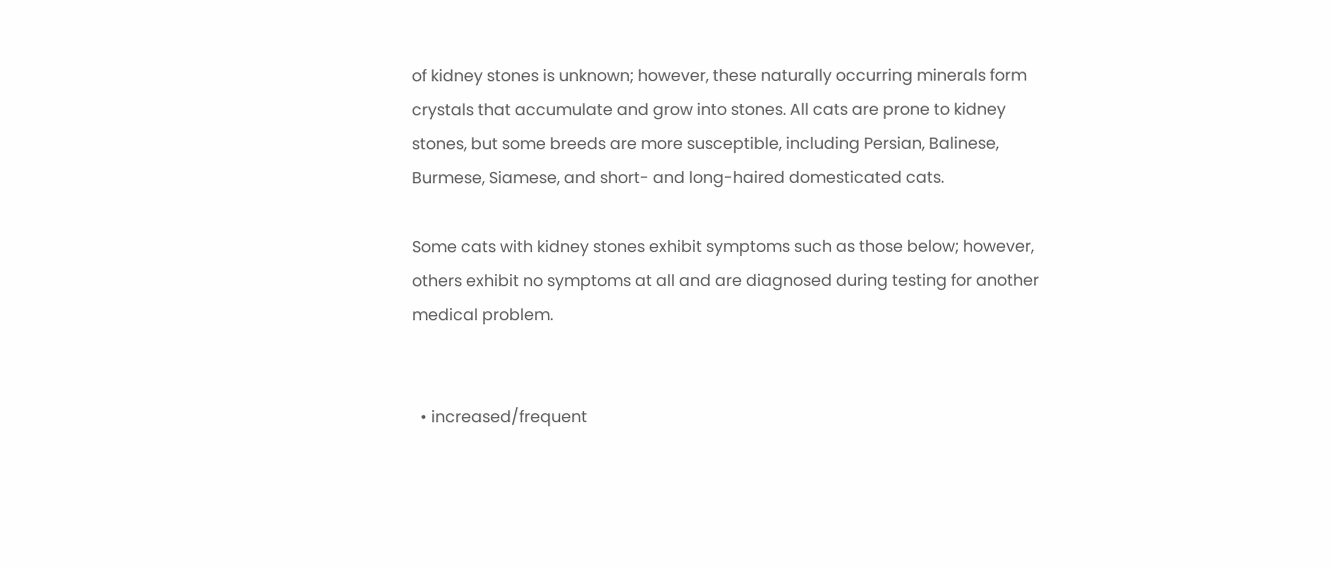of kidney stones is unknown; however, these naturally occurring minerals form crystals that accumulate and grow into stones. All cats are prone to kidney stones, but some breeds are more susceptible, including Persian, Balinese, Burmese, Siamese, and short- and long-haired domesticated cats.

Some cats with kidney stones exhibit symptoms such as those below; however, others exhibit no symptoms at all and are diagnosed during testing for another medical problem.


  • increased/frequent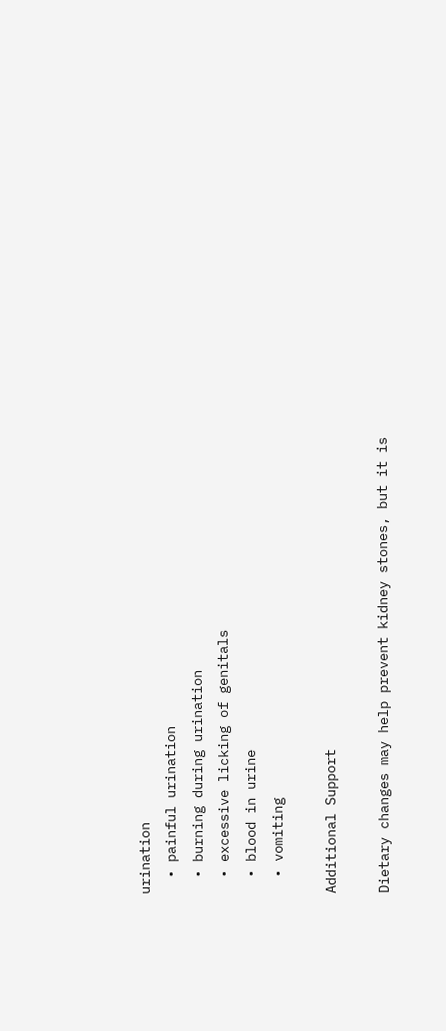urination
  • painful urination
  • burning during urination
  • excessive licking of genitals
  • blood in urine
  • vomiting

Additional Support

Dietary changes may help prevent kidney stones, but it is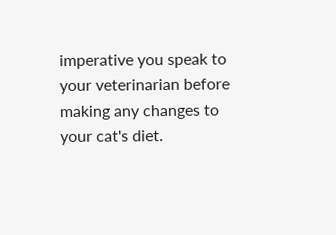imperative you speak to your veterinarian before making any changes to your cat's diet.